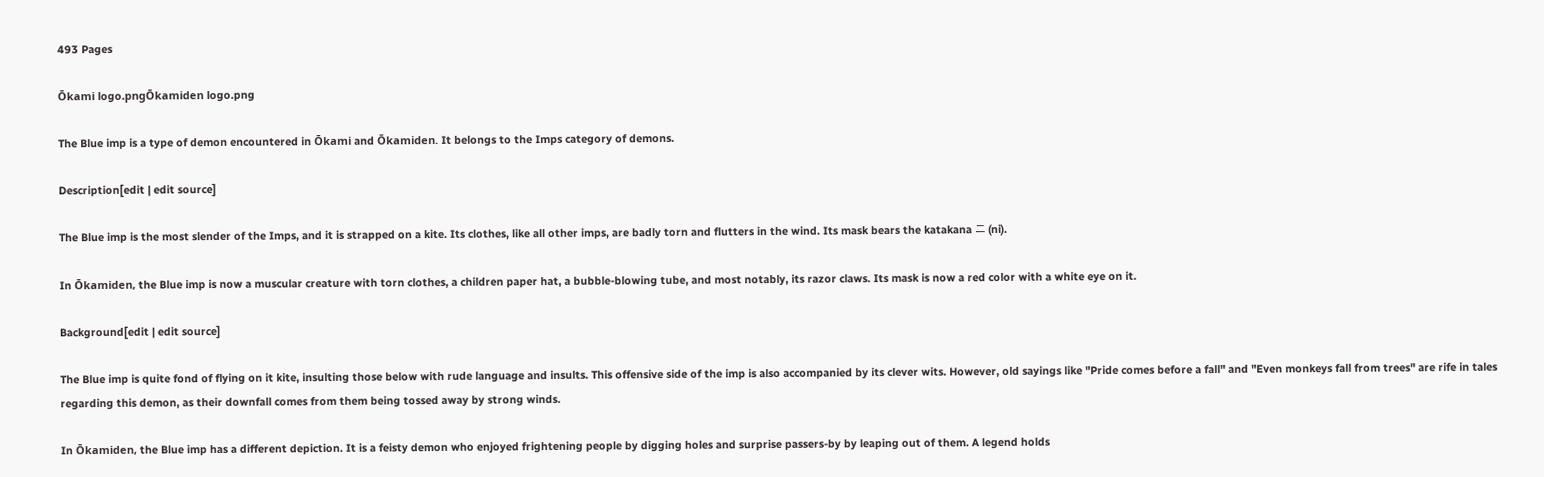493 Pages

Ōkami logo.pngŌkamiden logo.png

The Blue imp is a type of demon encountered in Ōkami and Ōkamiden. It belongs to the Imps category of demons.

Description[edit | edit source]

The Blue imp is the most slender of the Imps, and it is strapped on a kite. Its clothes, like all other imps, are badly torn and flutters in the wind. Its mask bears the katakana ニ (ni).

In Ōkamiden, the Blue imp is now a muscular creature with torn clothes, a children paper hat, a bubble-blowing tube, and most notably, its razor claws. Its mask is now a red color with a white eye on it.

Background[edit | edit source]

The Blue imp is quite fond of flying on it kite, insulting those below with rude language and insults. This offensive side of the imp is also accompanied by its clever wits. However, old sayings like "Pride comes before a fall" and "Even monkeys fall from trees" are rife in tales regarding this demon, as their downfall comes from them being tossed away by strong winds.

In Ōkamiden, the Blue imp has a different depiction. It is a feisty demon who enjoyed frightening people by digging holes and surprise passers-by by leaping out of them. A legend holds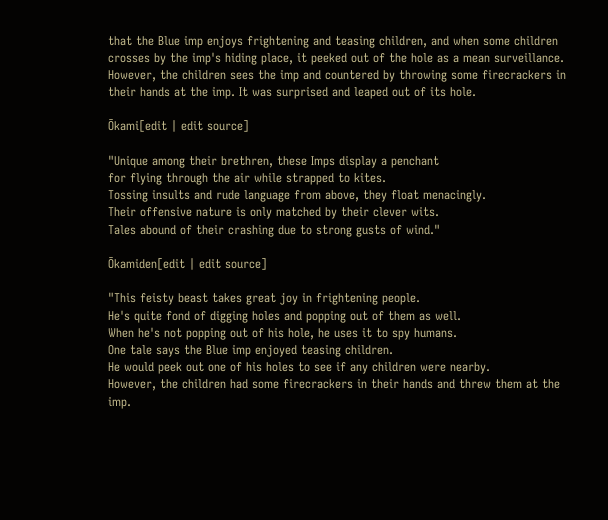that the Blue imp enjoys frightening and teasing children, and when some children crosses by the imp's hiding place, it peeked out of the hole as a mean surveillance. However, the children sees the imp and countered by throwing some firecrackers in their hands at the imp. It was surprised and leaped out of its hole.

Ōkami[edit | edit source]

"Unique among their brethren, these Imps display a penchant
for flying through the air while strapped to kites.
Tossing insults and rude language from above, they float menacingly.
Their offensive nature is only matched by their clever wits.
Tales abound of their crashing due to strong gusts of wind."

Ōkamiden[edit | edit source]

"This feisty beast takes great joy in frightening people.
He's quite fond of digging holes and popping out of them as well.
When he's not popping out of his hole, he uses it to spy humans.
One tale says the Blue imp enjoyed teasing children.
He would peek out one of his holes to see if any children were nearby.
However, the children had some firecrackers in their hands and threw them at the imp.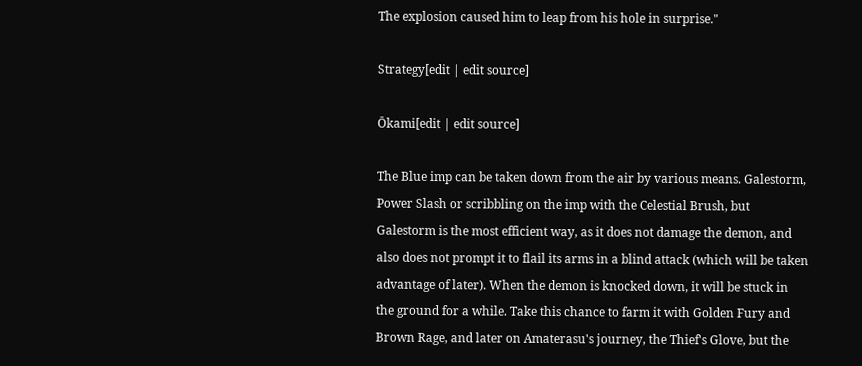The explosion caused him to leap from his hole in surprise."

Strategy[edit | edit source]

Ōkami[edit | edit source]

The Blue imp can be taken down from the air by various means. Galestorm, Power Slash or scribbling on the imp with the Celestial Brush, but Galestorm is the most efficient way, as it does not damage the demon, and also does not prompt it to flail its arms in a blind attack (which will be taken advantage of later). When the demon is knocked down, it will be stuck in the ground for a while. Take this chance to farm it with Golden Fury and Brown Rage, and later on Amaterasu's journey, the Thief's Glove, but the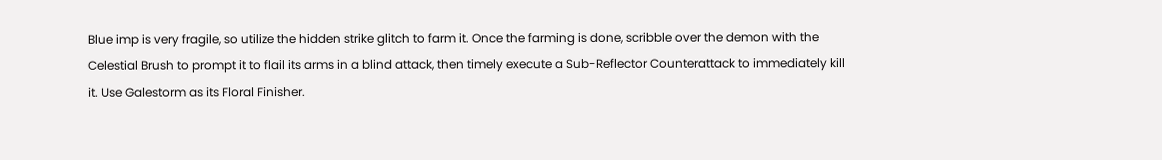Blue imp is very fragile, so utilize the hidden strike glitch to farm it. Once the farming is done, scribble over the demon with the Celestial Brush to prompt it to flail its arms in a blind attack, then timely execute a Sub-Reflector Counterattack to immediately kill it. Use Galestorm as its Floral Finisher.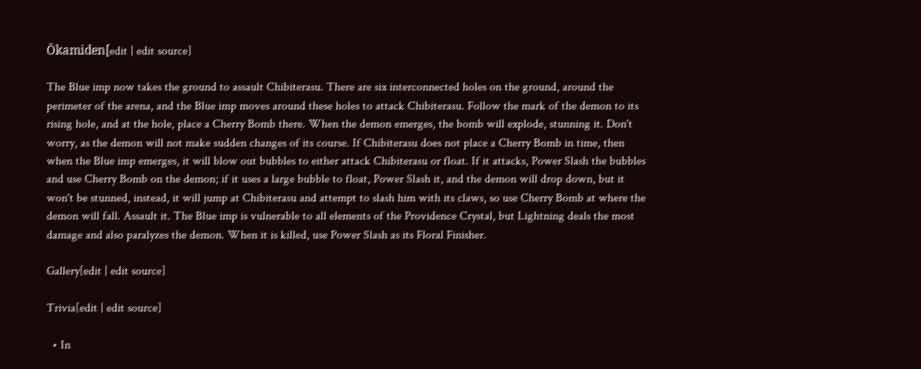Ōkamiden[edit | edit source]

The Blue imp now takes the ground to assault Chibiterasu. There are six interconnected holes on the ground, around the perimeter of the arena, and the Blue imp moves around these holes to attack Chibiterasu. Follow the mark of the demon to its rising hole, and at the hole, place a Cherry Bomb there. When the demon emerges, the bomb will explode, stunning it. Don't worry, as the demon will not make sudden changes of its course. If Chibiterasu does not place a Cherry Bomb in time, then when the Blue imp emerges, it will blow out bubbles to either attack Chibiterasu or float. If it attacks, Power Slash the bubbles and use Cherry Bomb on the demon; if it uses a large bubble to float, Power Slash it, and the demon will drop down, but it won't be stunned, instead, it will jump at Chibiterasu and attempt to slash him with its claws, so use Cherry Bomb at where the demon will fall. Assault it. The Blue imp is vulnerable to all elements of the Providence Crystal, but Lightning deals the most damage and also paralyzes the demon. When it is killed, use Power Slash as its Floral Finisher.

Gallery[edit | edit source]

Trivia[edit | edit source]

  • In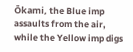Ōkami, the Blue imp assaults from the air, while the Yellow imp digs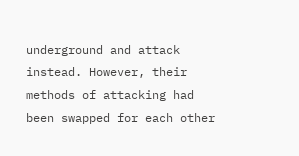underground and attack instead. However, their methods of attacking had been swapped for each other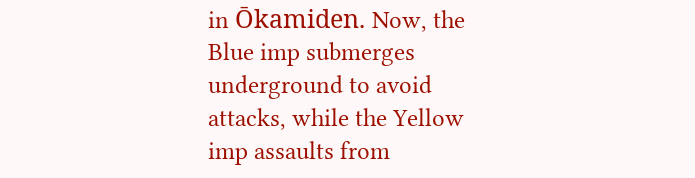in Ōkamiden. Now, the Blue imp submerges underground to avoid attacks, while the Yellow imp assaults from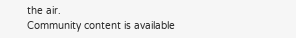the air.
Community content is available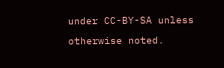under CC-BY-SA unless otherwise noted.